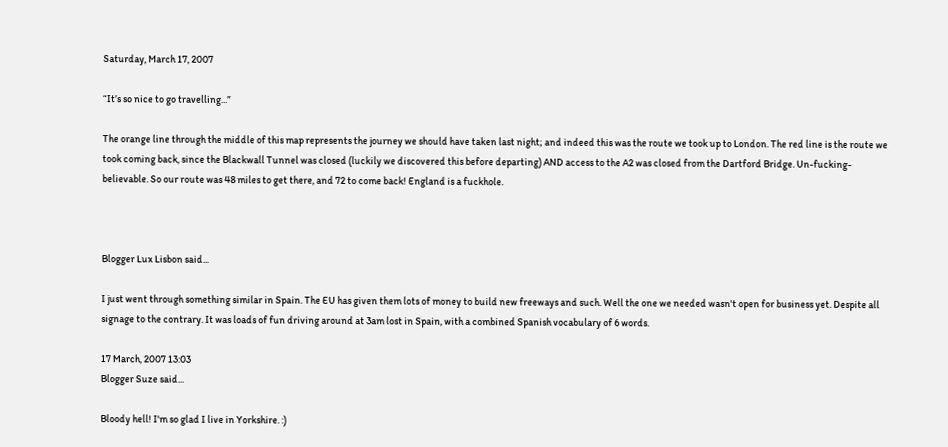Saturday, March 17, 2007

“It’s so nice to go travelling...”

The orange line through the middle of this map represents the journey we should have taken last night; and indeed this was the route we took up to London. The red line is the route we took coming back, since the Blackwall Tunnel was closed (luckily we discovered this before departing) AND access to the A2 was closed from the Dartford Bridge. Un-fucking-believable. So our route was 48 miles to get there, and 72 to come back! England is a fuckhole.



Blogger Lux Lisbon said...

I just went through something similar in Spain. The EU has given them lots of money to build new freeways and such. Well the one we needed wasn't open for business yet. Despite all signage to the contrary. It was loads of fun driving around at 3am lost in Spain, with a combined Spanish vocabulary of 6 words.

17 March, 2007 13:03
Blogger Suze said...

Bloody hell! I'm so glad I live in Yorkshire. :)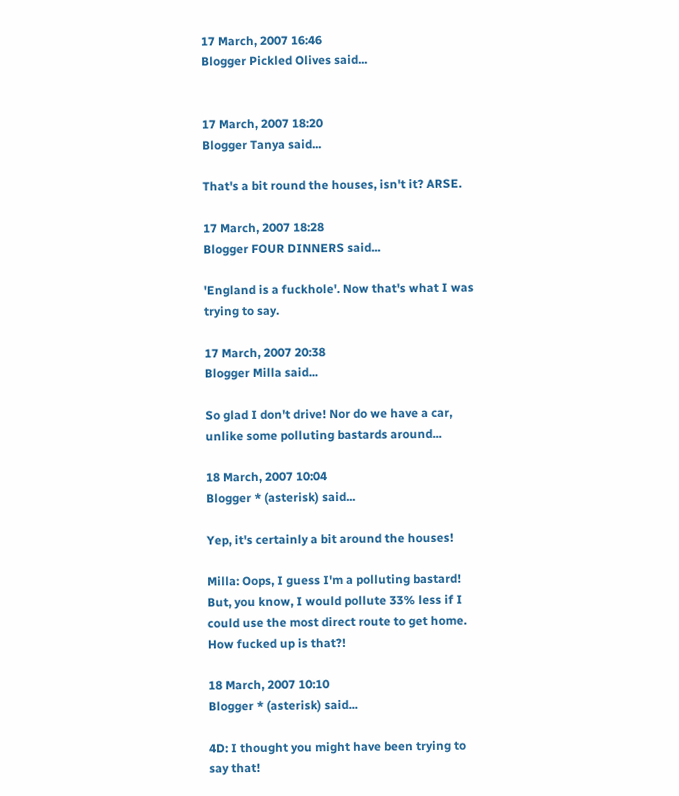17 March, 2007 16:46
Blogger Pickled Olives said...


17 March, 2007 18:20
Blogger Tanya said...

That's a bit round the houses, isn't it? ARSE.

17 March, 2007 18:28
Blogger FOUR DINNERS said...

'England is a fuckhole'. Now that's what I was trying to say.

17 March, 2007 20:38
Blogger Milla said...

So glad I don't drive! Nor do we have a car, unlike some polluting bastards around...

18 March, 2007 10:04
Blogger * (asterisk) said...

Yep, it's certainly a bit around the houses!

Milla: Oops, I guess I'm a polluting bastard! But, you know, I would pollute 33% less if I could use the most direct route to get home. How fucked up is that?!

18 March, 2007 10:10
Blogger * (asterisk) said...

4D: I thought you might have been trying to say that!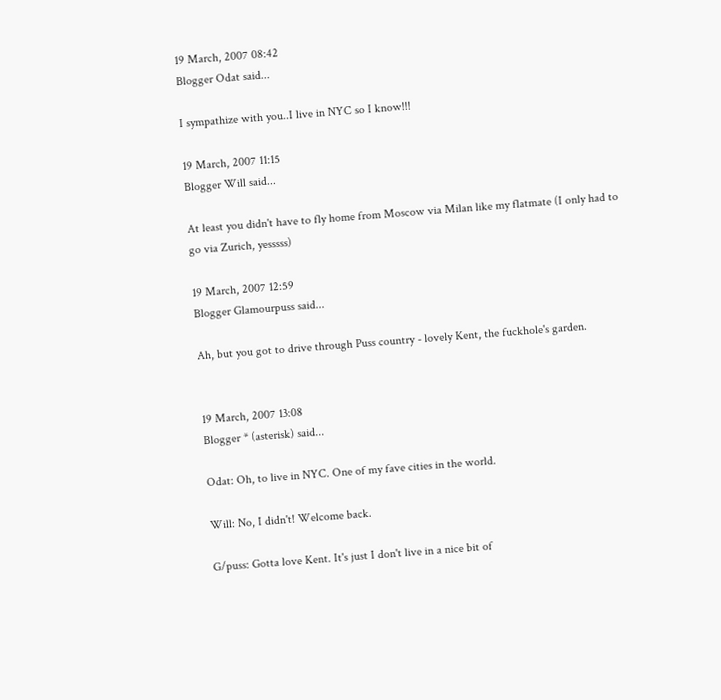19 March, 2007 08:42
Blogger Odat said...

I sympathize with you..I live in NYC so I know!!!

19 March, 2007 11:15
Blogger Will said...

At least you didn't have to fly home from Moscow via Milan like my flatmate (I only had to go via Zurich, yesssss)

19 March, 2007 12:59
Blogger Glamourpuss said...

Ah, but you got to drive through Puss country - lovely Kent, the fuckhole's garden.


19 March, 2007 13:08
Blogger * (asterisk) said...

Odat: Oh, to live in NYC. One of my fave cities in the world.

Will: No, I didn't! Welcome back.

G/puss: Gotta love Kent. It's just I don't live in a nice bit of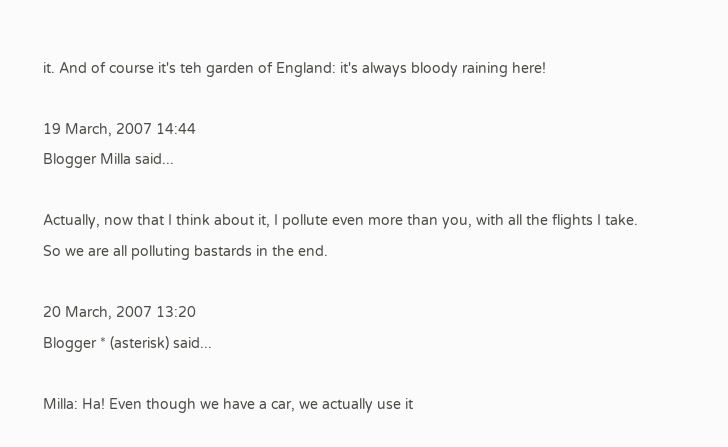it. And of course it's teh garden of England: it's always bloody raining here!

19 March, 2007 14:44
Blogger Milla said...

Actually, now that I think about it, I pollute even more than you, with all the flights I take. So we are all polluting bastards in the end.

20 March, 2007 13:20
Blogger * (asterisk) said...

Milla: Ha! Even though we have a car, we actually use it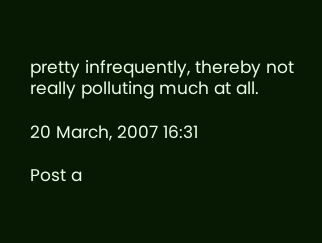pretty infrequently, thereby not really polluting much at all.

20 March, 2007 16:31

Post a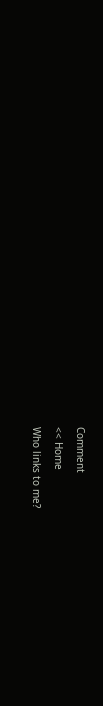Comment

<< Home

Who links to me?